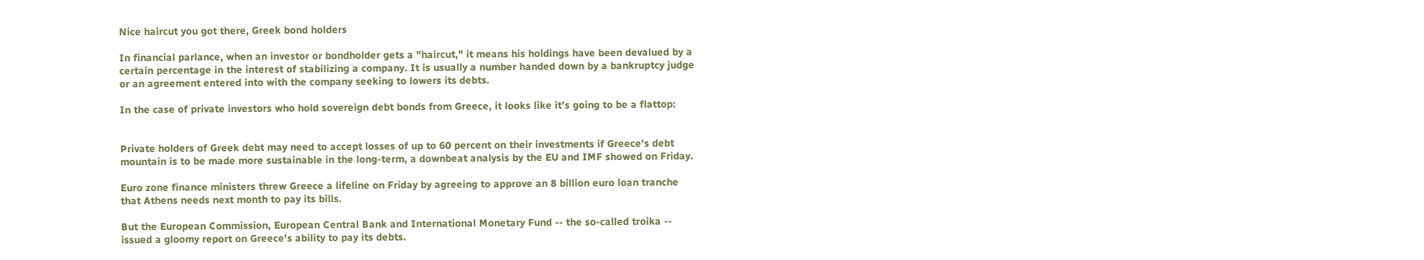Nice haircut you got there, Greek bond holders

In financial parlance, when an investor or bondholder gets a "haircut," it means his holdings have been devalued by a certain percentage in the interest of stabilizing a company. It is usually a number handed down by a bankruptcy judge or an agreement entered into with the company seeking to lowers its debts.

In the case of private investors who hold sovereign debt bonds from Greece, it looks like it's going to be a flattop:


Private holders of Greek debt may need to accept losses of up to 60 percent on their investments if Greece's debt mountain is to be made more sustainable in the long-term, a downbeat analysis by the EU and IMF showed on Friday.

Euro zone finance ministers threw Greece a lifeline on Friday by agreeing to approve an 8 billion euro loan tranche that Athens needs next month to pay its bills.

But the European Commission, European Central Bank and International Monetary Fund -- the so-called troika -- issued a gloomy report on Greece's ability to pay its debts.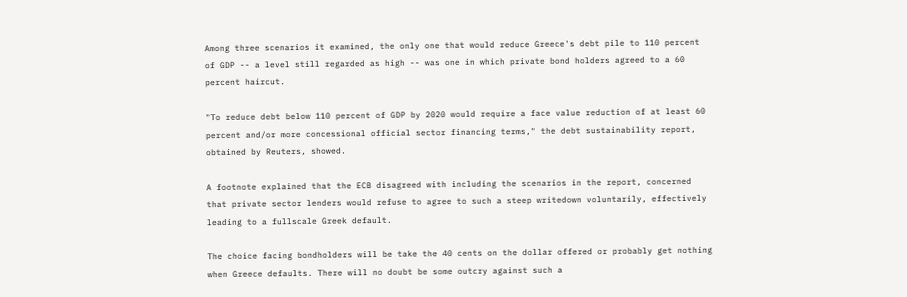Among three scenarios it examined, the only one that would reduce Greece's debt pile to 110 percent of GDP -- a level still regarded as high -- was one in which private bond holders agreed to a 60 percent haircut.

"To reduce debt below 110 percent of GDP by 2020 would require a face value reduction of at least 60 percent and/or more concessional official sector financing terms," the debt sustainability report, obtained by Reuters, showed.

A footnote explained that the ECB disagreed with including the scenarios in the report, concerned that private sector lenders would refuse to agree to such a steep writedown voluntarily, effectively leading to a fullscale Greek default.

The choice facing bondholders will be take the 40 cents on the dollar offered or probably get nothing when Greece defaults. There will no doubt be some outcry against such a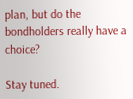plan, but do the bondholders really have a choice?

Stay tuned.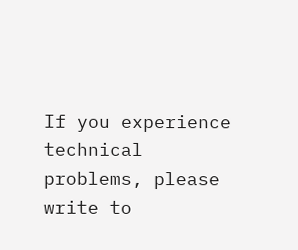If you experience technical problems, please write to